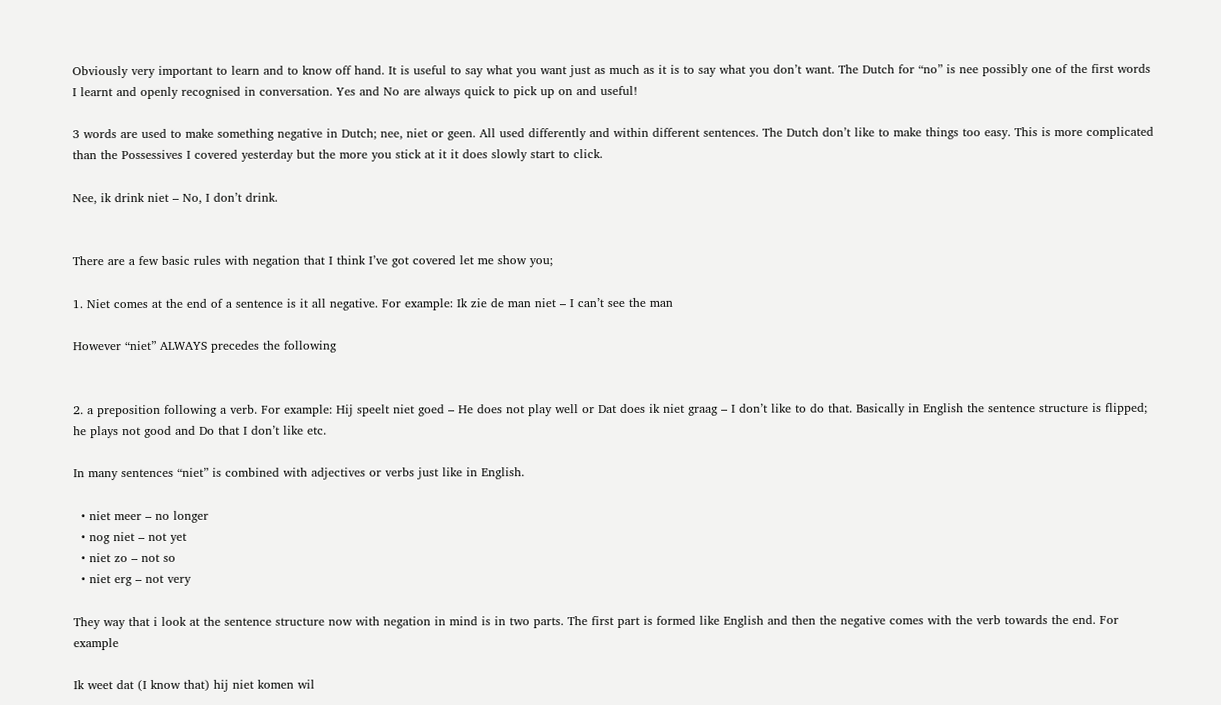Obviously very important to learn and to know off hand. It is useful to say what you want just as much as it is to say what you don’t want. The Dutch for “no” is nee possibly one of the first words I learnt and openly recognised in conversation. Yes and No are always quick to pick up on and useful!

3 words are used to make something negative in Dutch; nee, niet or geen. All used differently and within different sentences. The Dutch don’t like to make things too easy. This is more complicated than the Possessives I covered yesterday but the more you stick at it it does slowly start to click.

Nee, ik drink niet – No, I don’t drink.


There are a few basic rules with negation that I think I’ve got covered let me show you;

1. Niet comes at the end of a sentence is it all negative. For example: Ik zie de man niet – I can’t see the man

However “niet” ALWAYS precedes the following


2. a preposition following a verb. For example: Hij speelt niet goed – He does not play well or Dat does ik niet graag – I don’t like to do that. Basically in English the sentence structure is flipped; he plays not good and Do that I don’t like etc.

In many sentences “niet” is combined with adjectives or verbs just like in English.

  • niet meer – no longer
  • nog niet – not yet
  • niet zo – not so
  • niet erg – not very

They way that i look at the sentence structure now with negation in mind is in two parts. The first part is formed like English and then the negative comes with the verb towards the end. For example

Ik weet dat (I know that) hij niet komen wil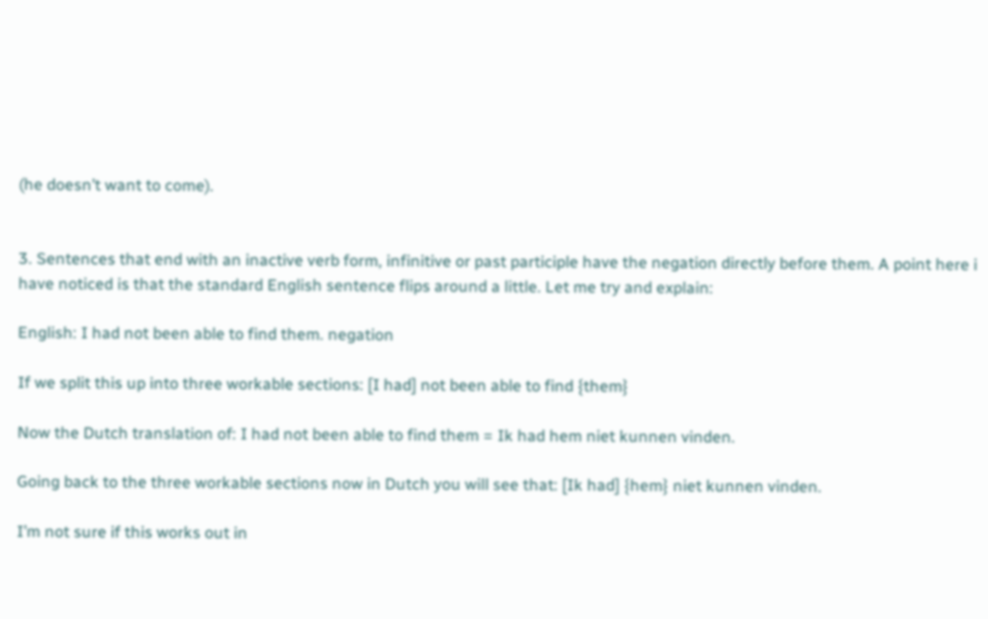(he doesn’t want to come).


3. Sentences that end with an inactive verb form, infinitive or past participle have the negation directly before them. A point here i have noticed is that the standard English sentence flips around a little. Let me try and explain:

English: I had not been able to find them. negation

If we split this up into three workable sections: [I had] not been able to find {them}

Now the Dutch translation of: I had not been able to find them = Ik had hem niet kunnen vinden.

Going back to the three workable sections now in Dutch you will see that: [Ik had] {hem} niet kunnen vinden.

I’m not sure if this works out in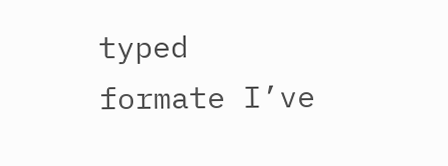typed formate I’ve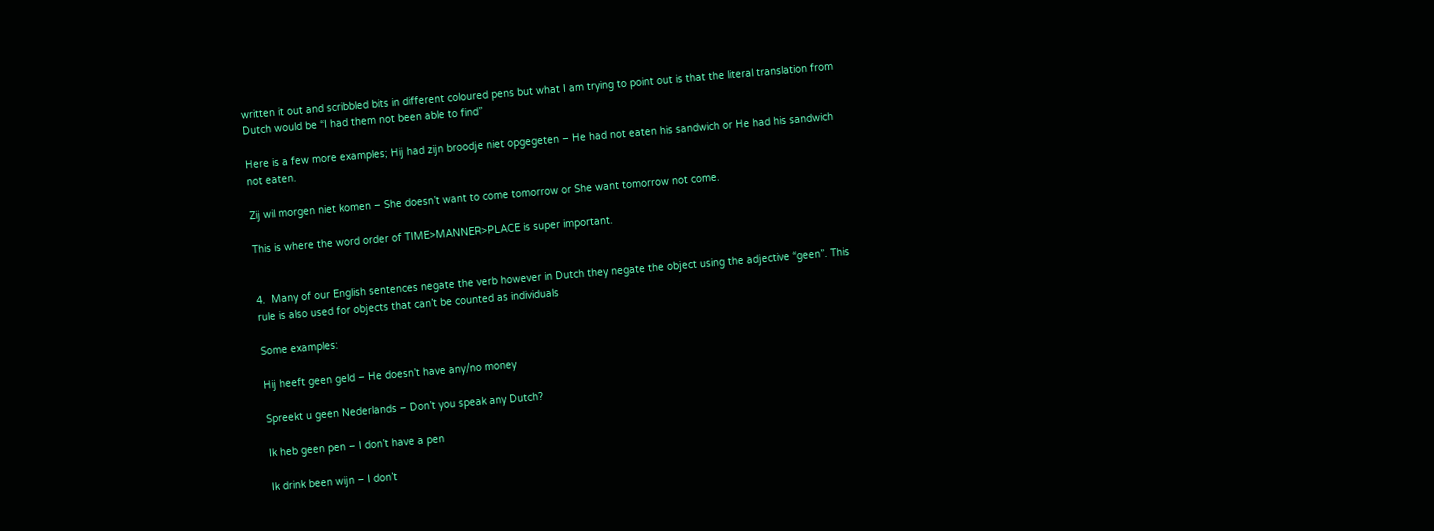written it out and scribbled bits in different coloured pens but what I am trying to point out is that the literal translation from Dutch would be “I had them not been able to find”

Here is a few more examples; Hij had zijn broodje niet opgegeten – He had not eaten his sandwich or He had his sandwich not eaten.

Zij wil morgen niet komen – She doesn’t want to come tomorrow or She want tomorrow not come.

This is where the word order of TIME>MANNER>PLACE is super important.


4.  Many of our English sentences negate the verb however in Dutch they negate the object using the adjective “geen”. This rule is also used for objects that can’t be counted as individuals

Some examples:

Hij heeft geen geld – He doesn’t have any/no money

Spreekt u geen Nederlands – Don’t you speak any Dutch?

Ik heb geen pen – I don’t have a pen

Ik drink been wijn – I don’t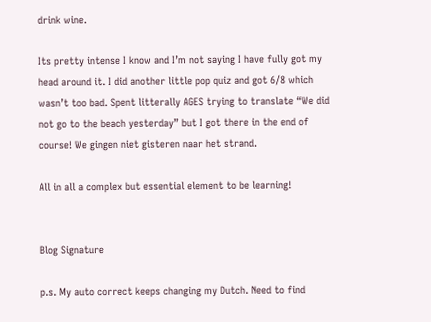drink wine.

Its pretty intense I know and I’m not saying I have fully got my head around it. I did another little pop quiz and got 6/8 which wasn’t too bad. Spent litterally AGES trying to translate “We did not go to the beach yesterday” but I got there in the end of course! We gingen niet gisteren naar het strand.

All in all a complex but essential element to be learning!


Blog Signature

p.s. My auto correct keeps changing my Dutch. Need to find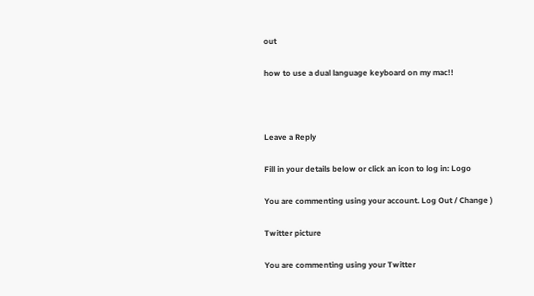out

how to use a dual language keyboard on my mac!!



Leave a Reply

Fill in your details below or click an icon to log in: Logo

You are commenting using your account. Log Out / Change )

Twitter picture

You are commenting using your Twitter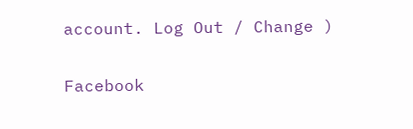account. Log Out / Change )

Facebook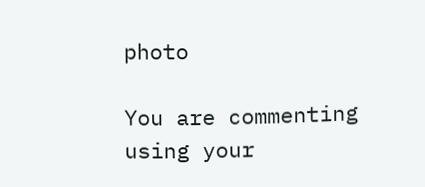photo

You are commenting using your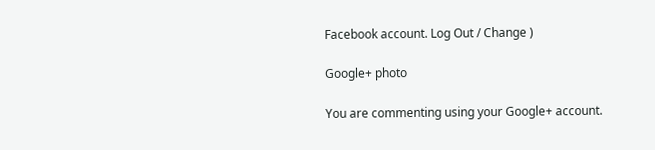Facebook account. Log Out / Change )

Google+ photo

You are commenting using your Google+ account.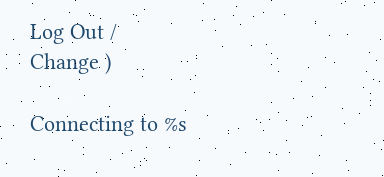Log Out / Change )

Connecting to %s